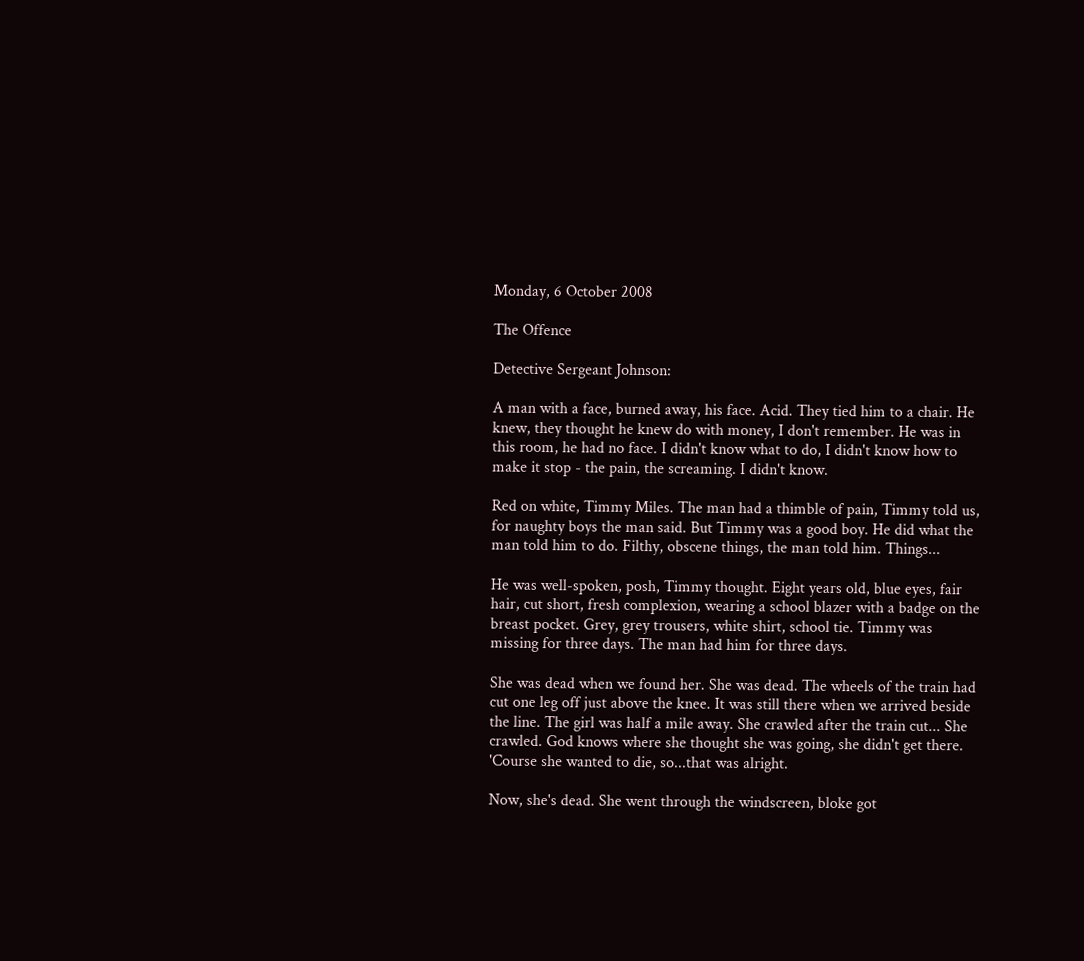Monday, 6 October 2008

The Offence

Detective Sergeant Johnson:

A man with a face, burned away, his face. Acid. They tied him to a chair. He knew, they thought he knew do with money, I don't remember. He was in this room, he had no face. I didn't know what to do, I didn't know how to make it stop - the pain, the screaming. I didn't know.

Red on white, Timmy Miles. The man had a thimble of pain, Timmy told us, for naughty boys the man said. But Timmy was a good boy. He did what the man told him to do. Filthy, obscene things, the man told him. Things...

He was well-spoken, posh, Timmy thought. Eight years old, blue eyes, fair hair, cut short, fresh complexion, wearing a school blazer with a badge on the breast pocket. Grey, grey trousers, white shirt, school tie. Timmy was missing for three days. The man had him for three days.

She was dead when we found her. She was dead. The wheels of the train had cut one leg off just above the knee. It was still there when we arrived beside the line. The girl was half a mile away. She crawled after the train cut... She crawled. God knows where she thought she was going, she didn't get there. 'Course she wanted to die, so...that was alright.

Now, she's dead. She went through the windscreen, bloke got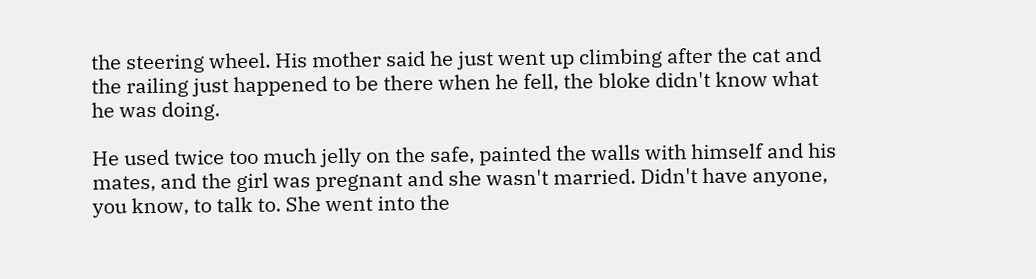the steering wheel. His mother said he just went up climbing after the cat and the railing just happened to be there when he fell, the bloke didn't know what he was doing.

He used twice too much jelly on the safe, painted the walls with himself and his mates, and the girl was pregnant and she wasn't married. Didn't have anyone, you know, to talk to. She went into the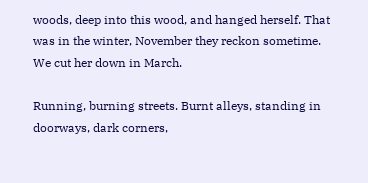woods, deep into this wood, and hanged herself. That was in the winter, November they reckon sometime. We cut her down in March.

Running, burning streets. Burnt alleys, standing in doorways, dark corners,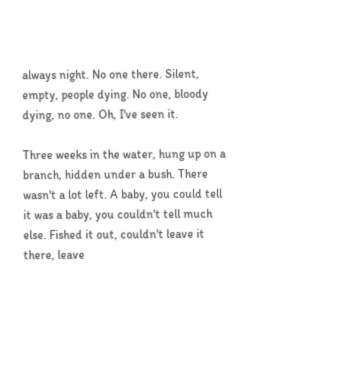always night. No one there. Silent, empty, people dying. No one, bloody dying, no one. Oh, I've seen it.

Three weeks in the water, hung up on a branch, hidden under a bush. There wasn't a lot left. A baby, you could tell it was a baby, you couldn't tell much else. Fished it out, couldn't leave it there, leave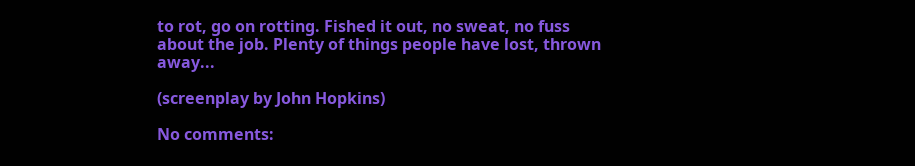to rot, go on rotting. Fished it out, no sweat, no fuss about the job. Plenty of things people have lost, thrown away...

(screenplay by John Hopkins)

No comments: